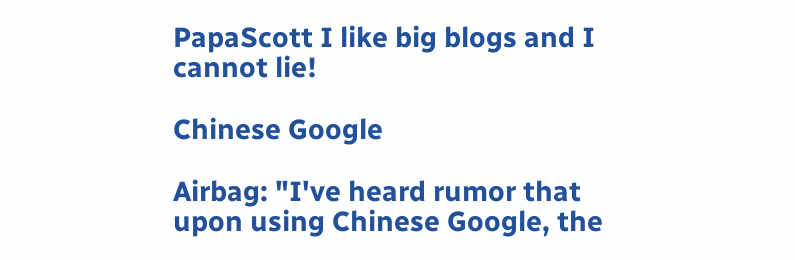PapaScott I like big blogs and I cannot lie!

Chinese Google

Airbag: "I've heard rumor that upon using Chinese Google, the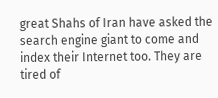great Shahs of Iran have asked the search engine giant to come and index their Internet too. They are tired of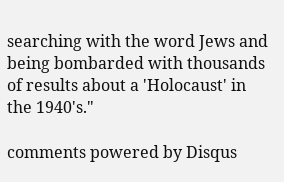searching with the word Jews and being bombarded with thousands of results about a 'Holocaust' in the 1940's."

comments powered by Disqus